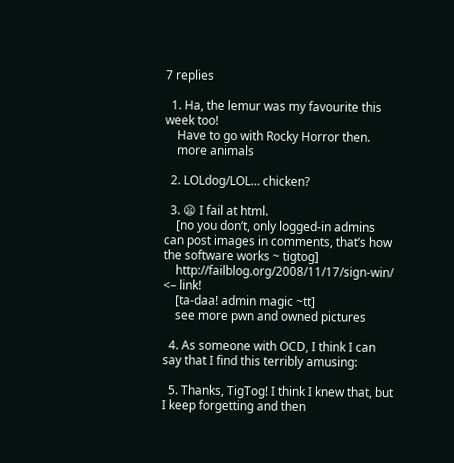7 replies

  1. Ha, the lemur was my favourite this week too!
    Have to go with Rocky Horror then.
    more animals

  2. LOLdog/LOL… chicken?

  3. 😦 I fail at html.
    [no you don’t, only logged-in admins can post images in comments, that’s how the software works ~ tigtog]
    http://failblog.org/2008/11/17/sign-win/ <– link!
    [ta-daa! admin magic ~tt]
    see more pwn and owned pictures

  4. As someone with OCD, I think I can say that I find this terribly amusing:

  5. Thanks, TigTog! I think I knew that, but I keep forgetting and then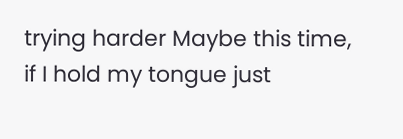trying harder Maybe this time, if I hold my tongue just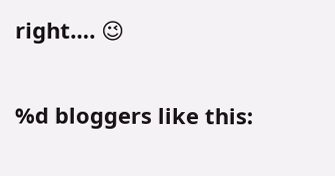right…. 😉

%d bloggers like this: